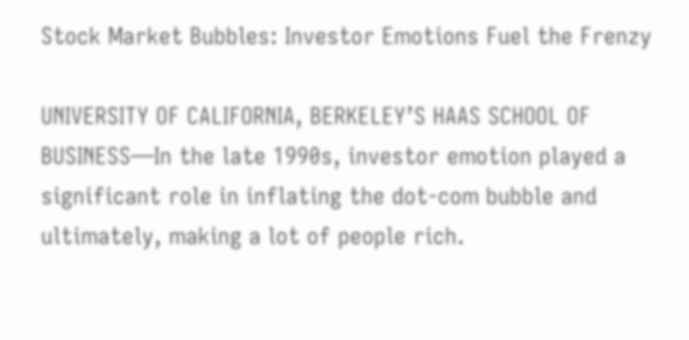Stock Market Bubbles: Investor Emotions Fuel the Frenzy

UNIVERSITY OF CALIFORNIA, BERKELEY’S HAAS SCHOOL OF BUSINESS—In the late 1990s, investor emotion played a significant role in inflating the dot-com bubble and ultimately, making a lot of people rich.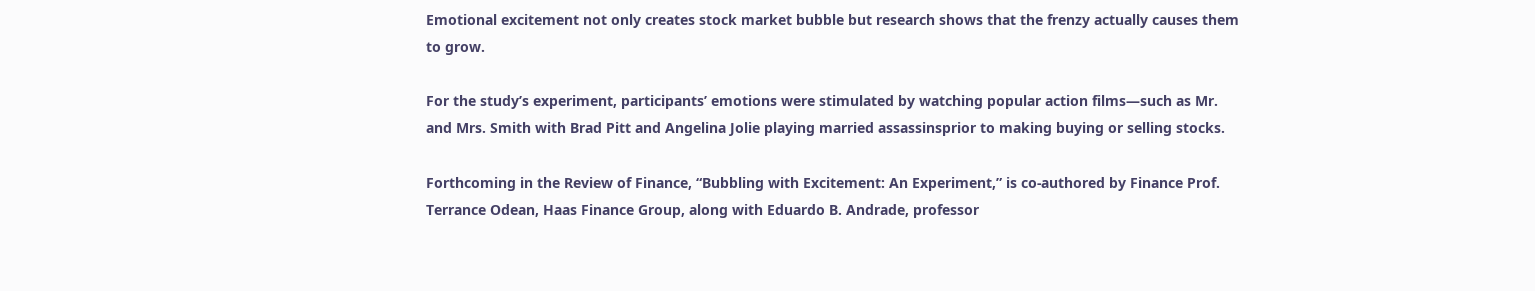Emotional excitement not only creates stock market bubble but research shows that the frenzy actually causes them to grow.

For the study’s experiment, participants’ emotions were stimulated by watching popular action films—such as Mr. and Mrs. Smith with Brad Pitt and Angelina Jolie playing married assassinsprior to making buying or selling stocks.

Forthcoming in the Review of Finance, “Bubbling with Excitement: An Experiment,” is co-authored by Finance Prof. Terrance Odean, Haas Finance Group, along with Eduardo B. Andrade, professor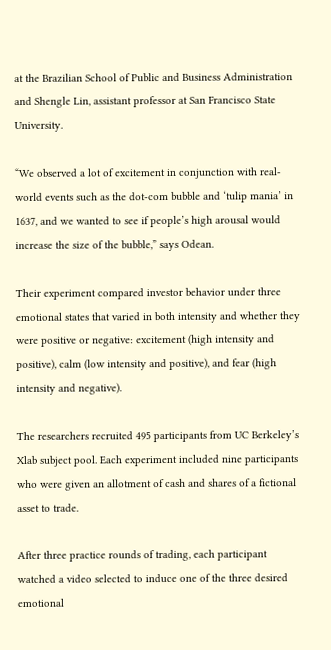at the Brazilian School of Public and Business Administration and Shengle Lin, assistant professor at San Francisco State University.

“We observed a lot of excitement in conjunction with real-world events such as the dot-com bubble and ‘tulip mania’ in 1637, and we wanted to see if people’s high arousal would increase the size of the bubble,” says Odean.

Their experiment compared investor behavior under three emotional states that varied in both intensity and whether they were positive or negative: excitement (high intensity and positive), calm (low intensity and positive), and fear (high intensity and negative).

The researchers recruited 495 participants from UC Berkeley’s Xlab subject pool. Each experiment included nine participants who were given an allotment of cash and shares of a fictional asset to trade.

After three practice rounds of trading, each participant watched a video selected to induce one of the three desired emotional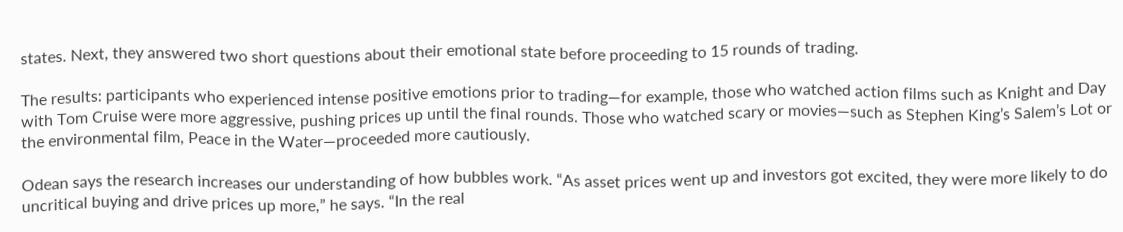states. Next, they answered two short questions about their emotional state before proceeding to 15 rounds of trading.

The results: participants who experienced intense positive emotions prior to trading—for example, those who watched action films such as Knight and Day with Tom Cruise were more aggressive, pushing prices up until the final rounds. Those who watched scary or movies—such as Stephen King’s Salem’s Lot or the environmental film, Peace in the Water—proceeded more cautiously.

Odean says the research increases our understanding of how bubbles work. “As asset prices went up and investors got excited, they were more likely to do uncritical buying and drive prices up more,” he says. “In the real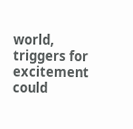world, triggers for excitement could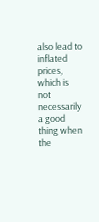also lead to inflated prices, which is not necessarily a good thing when the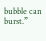bubble can burst.”